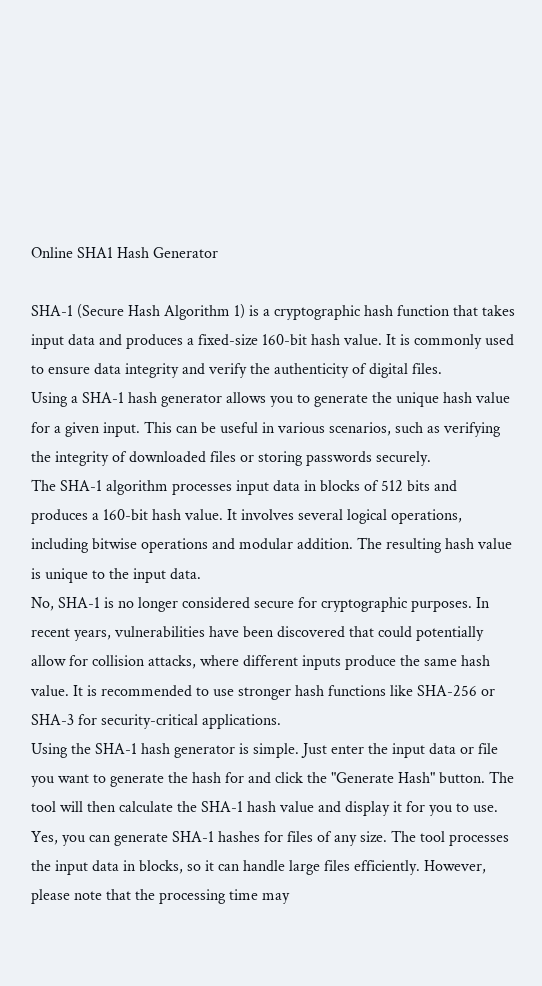Online SHA1 Hash Generator

SHA-1 (Secure Hash Algorithm 1) is a cryptographic hash function that takes input data and produces a fixed-size 160-bit hash value. It is commonly used to ensure data integrity and verify the authenticity of digital files.
Using a SHA-1 hash generator allows you to generate the unique hash value for a given input. This can be useful in various scenarios, such as verifying the integrity of downloaded files or storing passwords securely.
The SHA-1 algorithm processes input data in blocks of 512 bits and produces a 160-bit hash value. It involves several logical operations, including bitwise operations and modular addition. The resulting hash value is unique to the input data.
No, SHA-1 is no longer considered secure for cryptographic purposes. In recent years, vulnerabilities have been discovered that could potentially allow for collision attacks, where different inputs produce the same hash value. It is recommended to use stronger hash functions like SHA-256 or SHA-3 for security-critical applications.
Using the SHA-1 hash generator is simple. Just enter the input data or file you want to generate the hash for and click the "Generate Hash" button. The tool will then calculate the SHA-1 hash value and display it for you to use.
Yes, you can generate SHA-1 hashes for files of any size. The tool processes the input data in blocks, so it can handle large files efficiently. However, please note that the processing time may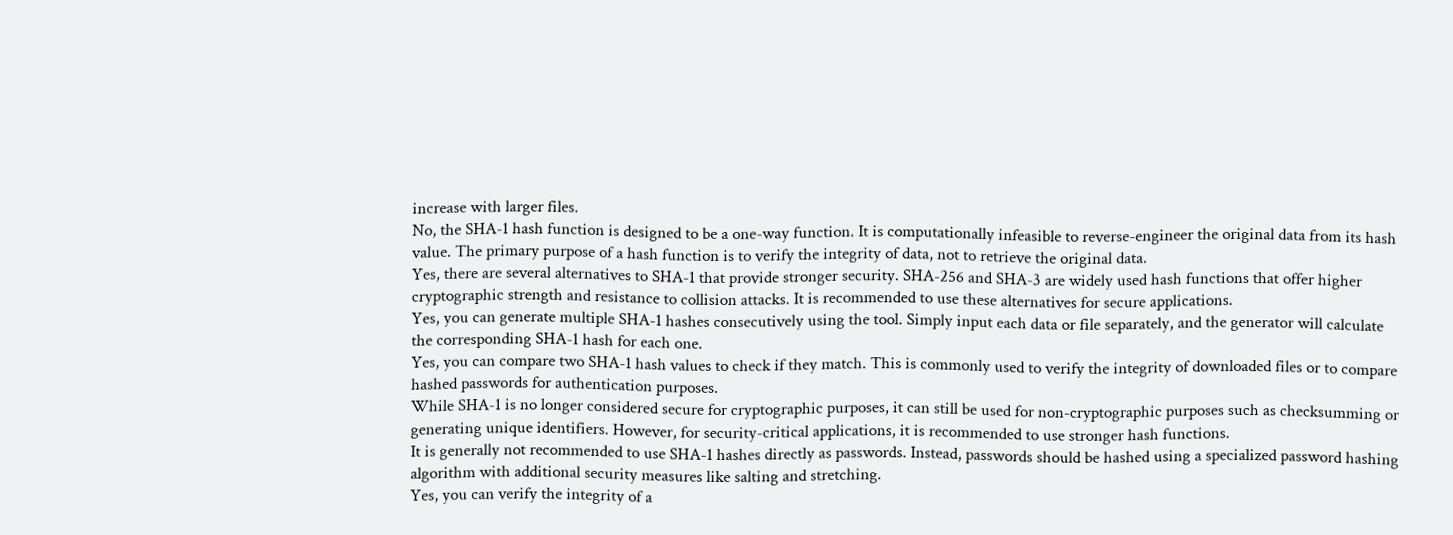increase with larger files.
No, the SHA-1 hash function is designed to be a one-way function. It is computationally infeasible to reverse-engineer the original data from its hash value. The primary purpose of a hash function is to verify the integrity of data, not to retrieve the original data.
Yes, there are several alternatives to SHA-1 that provide stronger security. SHA-256 and SHA-3 are widely used hash functions that offer higher cryptographic strength and resistance to collision attacks. It is recommended to use these alternatives for secure applications.
Yes, you can generate multiple SHA-1 hashes consecutively using the tool. Simply input each data or file separately, and the generator will calculate the corresponding SHA-1 hash for each one.
Yes, you can compare two SHA-1 hash values to check if they match. This is commonly used to verify the integrity of downloaded files or to compare hashed passwords for authentication purposes.
While SHA-1 is no longer considered secure for cryptographic purposes, it can still be used for non-cryptographic purposes such as checksumming or generating unique identifiers. However, for security-critical applications, it is recommended to use stronger hash functions.
It is generally not recommended to use SHA-1 hashes directly as passwords. Instead, passwords should be hashed using a specialized password hashing algorithm with additional security measures like salting and stretching.
Yes, you can verify the integrity of a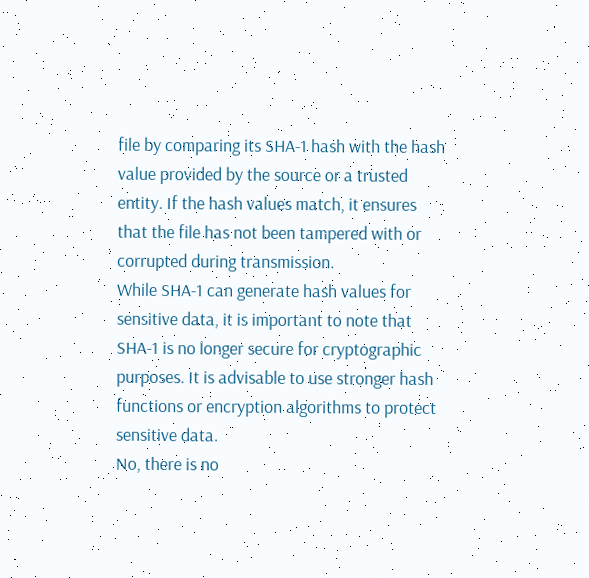file by comparing its SHA-1 hash with the hash value provided by the source or a trusted entity. If the hash values match, it ensures that the file has not been tampered with or corrupted during transmission.
While SHA-1 can generate hash values for sensitive data, it is important to note that SHA-1 is no longer secure for cryptographic purposes. It is advisable to use stronger hash functions or encryption algorithms to protect sensitive data.
No, there is no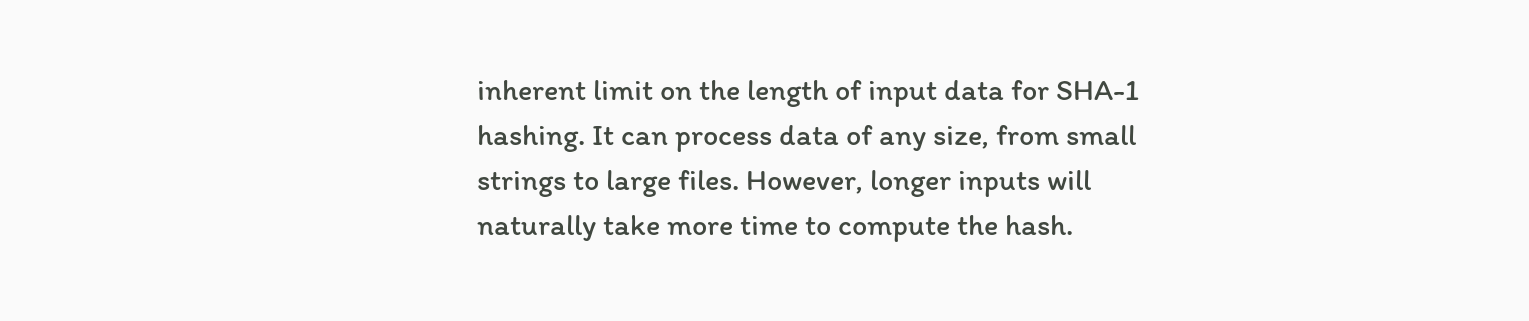inherent limit on the length of input data for SHA-1 hashing. It can process data of any size, from small strings to large files. However, longer inputs will naturally take more time to compute the hash.